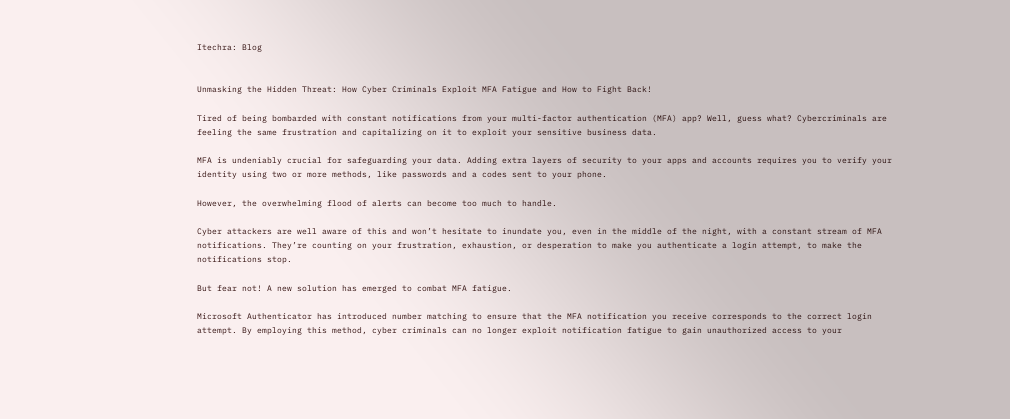Itechra: Blog


Unmasking the Hidden Threat: How Cyber Criminals Exploit MFA Fatigue and How to Fight Back!

Tired of being bombarded with constant notifications from your multi-factor authentication (MFA) app? Well, guess what? Cybercriminals are feeling the same frustration and capitalizing on it to exploit your sensitive business data.

MFA is undeniably crucial for safeguarding your data. Adding extra layers of security to your apps and accounts requires you to verify your identity using two or more methods, like passwords and a codes sent to your phone.

However, the overwhelming flood of alerts can become too much to handle.

Cyber attackers are well aware of this and won’t hesitate to inundate you, even in the middle of the night, with a constant stream of MFA notifications. They’re counting on your frustration, exhaustion, or desperation to make you authenticate a login attempt, to make the notifications stop.

But fear not! A new solution has emerged to combat MFA fatigue.

Microsoft Authenticator has introduced number matching to ensure that the MFA notification you receive corresponds to the correct login attempt. By employing this method, cyber criminals can no longer exploit notification fatigue to gain unauthorized access to your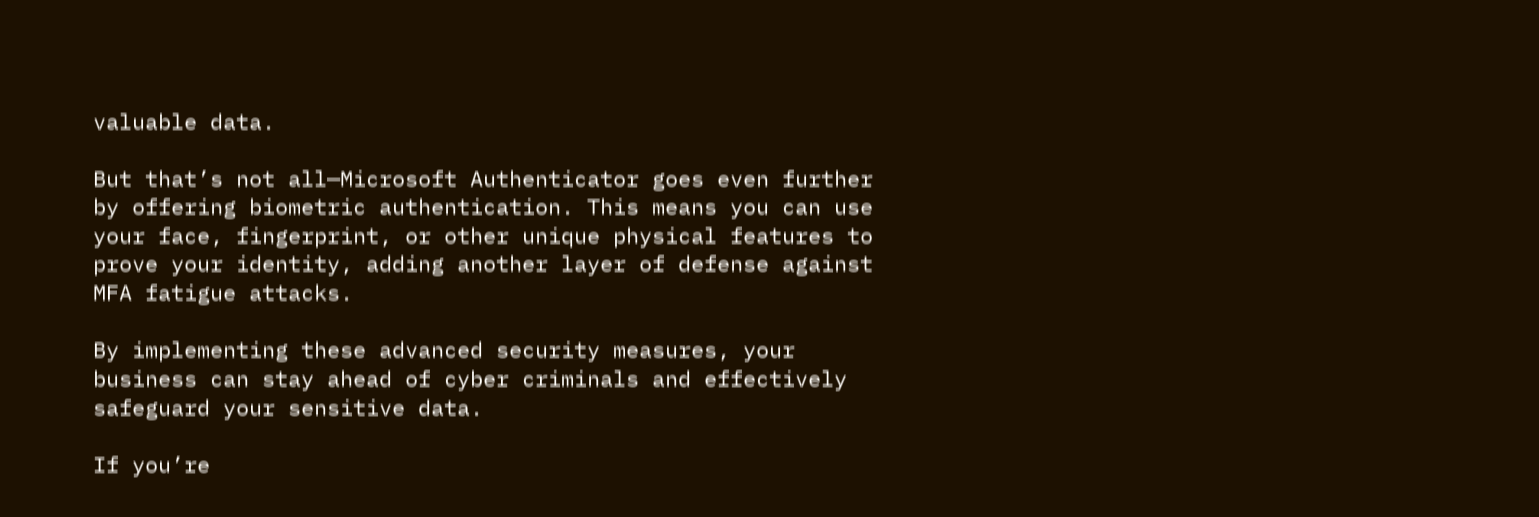valuable data.

But that’s not all—Microsoft Authenticator goes even further by offering biometric authentication. This means you can use your face, fingerprint, or other unique physical features to prove your identity, adding another layer of defense against MFA fatigue attacks.

By implementing these advanced security measures, your business can stay ahead of cyber criminals and effectively safeguard your sensitive data.

If you’re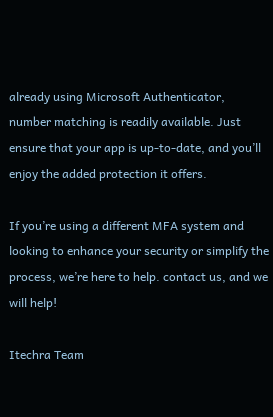already using Microsoft Authenticator, number matching is readily available. Just ensure that your app is up-to-date, and you’ll enjoy the added protection it offers.

If you’re using a different MFA system and looking to enhance your security or simplify the process, we’re here to help. contact us, and we will help!

Itechra Team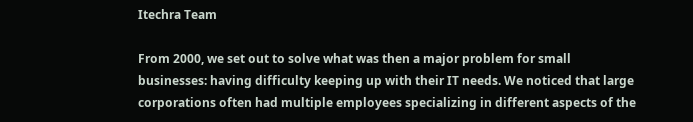Itechra Team

From 2000, we set out to solve what was then a major problem for small businesses: having difficulty keeping up with their IT needs. We noticed that large corporations often had multiple employees specializing in different aspects of the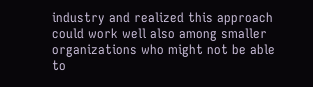industry and realized this approach could work well also among smaller organizations who might not be able to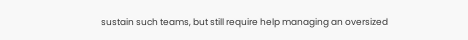sustain such teams, but still require help managing an oversized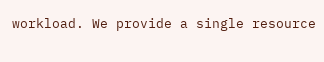workload. We provide a single resource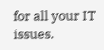for all your IT issues.